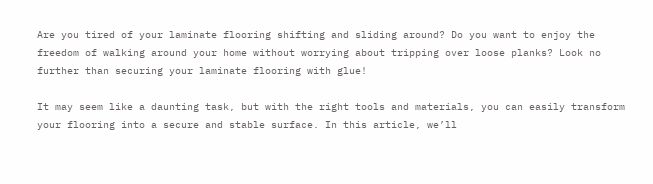Are you tired of your laminate flooring shifting and sliding around? Do you want to enjoy the freedom of walking around your home without worrying about tripping over loose planks? Look no further than securing your laminate flooring with glue!

It may seem like a daunting task, but with the right tools and materials, you can easily transform your flooring into a secure and stable surface. In this article, we’ll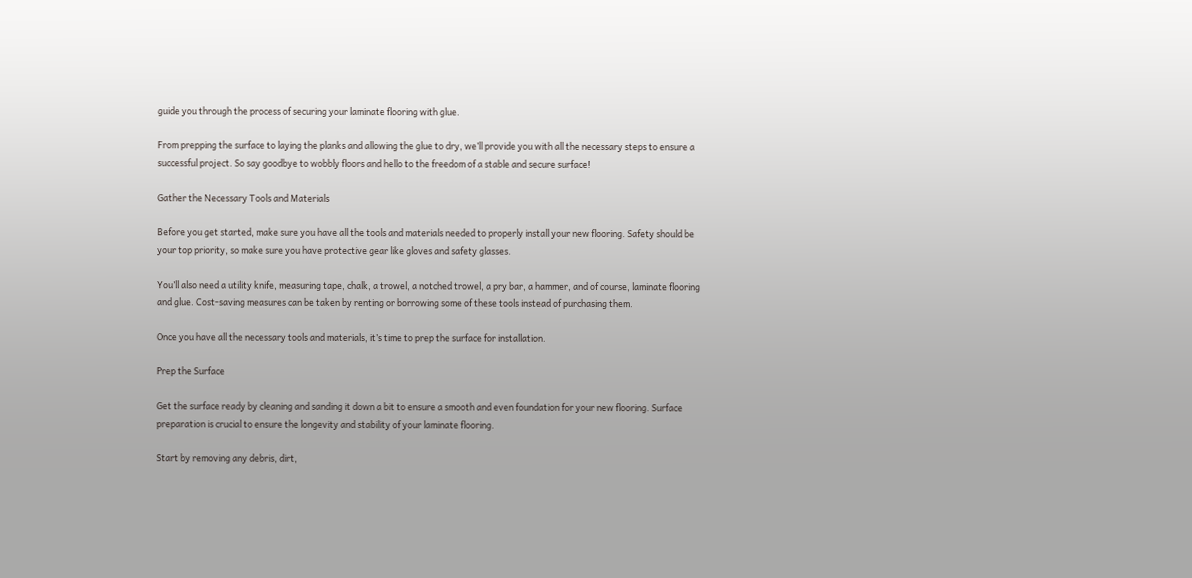guide you through the process of securing your laminate flooring with glue.

From prepping the surface to laying the planks and allowing the glue to dry, we’ll provide you with all the necessary steps to ensure a successful project. So say goodbye to wobbly floors and hello to the freedom of a stable and secure surface!

Gather the Necessary Tools and Materials

Before you get started, make sure you have all the tools and materials needed to properly install your new flooring. Safety should be your top priority, so make sure you have protective gear like gloves and safety glasses.

You’ll also need a utility knife, measuring tape, chalk, a trowel, a notched trowel, a pry bar, a hammer, and of course, laminate flooring and glue. Cost-saving measures can be taken by renting or borrowing some of these tools instead of purchasing them.

Once you have all the necessary tools and materials, it’s time to prep the surface for installation.

Prep the Surface

Get the surface ready by cleaning and sanding it down a bit to ensure a smooth and even foundation for your new flooring. Surface preparation is crucial to ensure the longevity and stability of your laminate flooring.

Start by removing any debris, dirt,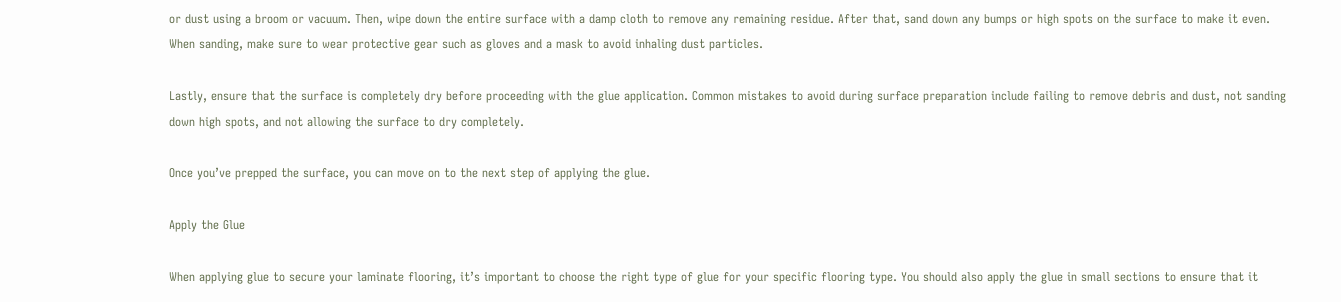or dust using a broom or vacuum. Then, wipe down the entire surface with a damp cloth to remove any remaining residue. After that, sand down any bumps or high spots on the surface to make it even. When sanding, make sure to wear protective gear such as gloves and a mask to avoid inhaling dust particles.

Lastly, ensure that the surface is completely dry before proceeding with the glue application. Common mistakes to avoid during surface preparation include failing to remove debris and dust, not sanding down high spots, and not allowing the surface to dry completely.

Once you’ve prepped the surface, you can move on to the next step of applying the glue.

Apply the Glue

When applying glue to secure your laminate flooring, it’s important to choose the right type of glue for your specific flooring type. You should also apply the glue in small sections to ensure that it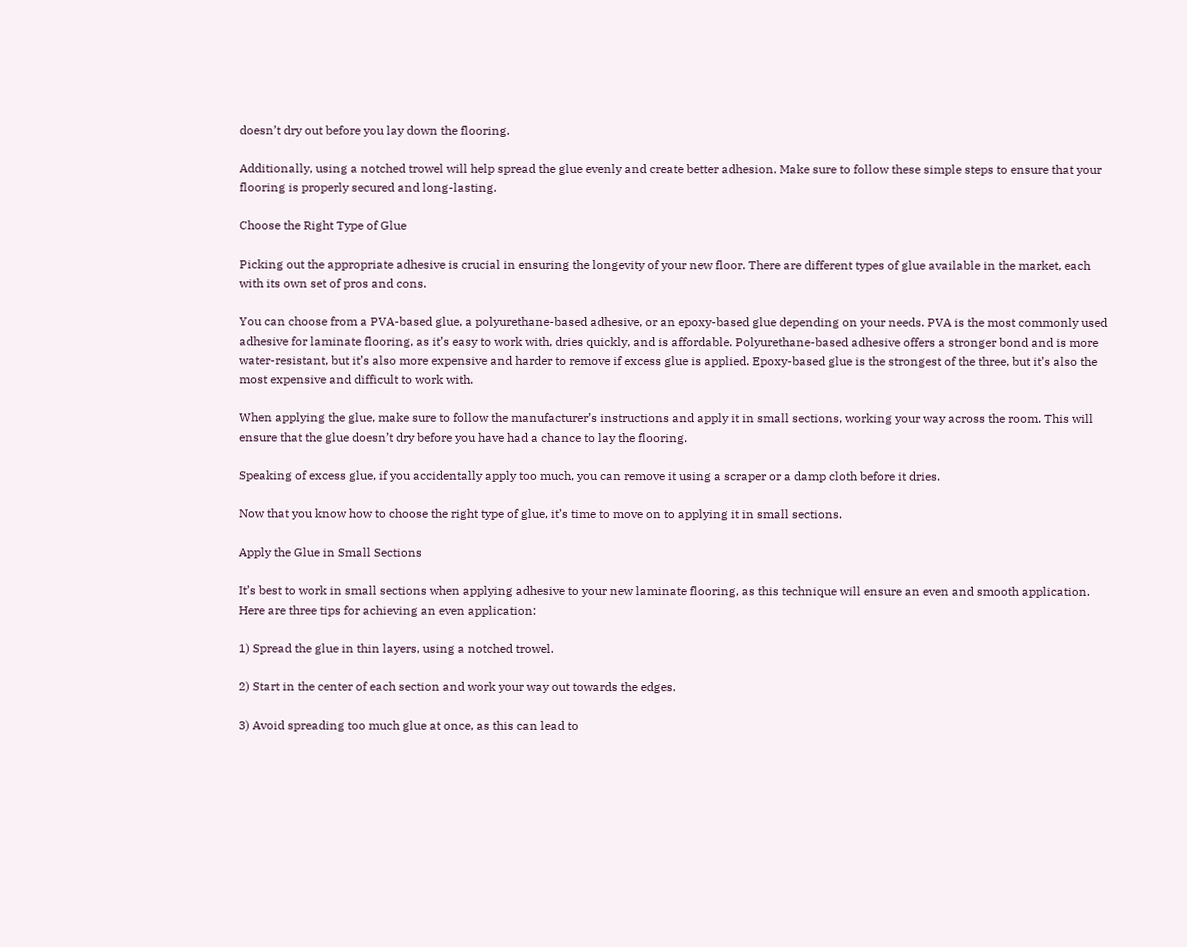doesn’t dry out before you lay down the flooring.

Additionally, using a notched trowel will help spread the glue evenly and create better adhesion. Make sure to follow these simple steps to ensure that your flooring is properly secured and long-lasting.

Choose the Right Type of Glue

Picking out the appropriate adhesive is crucial in ensuring the longevity of your new floor. There are different types of glue available in the market, each with its own set of pros and cons.

You can choose from a PVA-based glue, a polyurethane-based adhesive, or an epoxy-based glue depending on your needs. PVA is the most commonly used adhesive for laminate flooring, as it’s easy to work with, dries quickly, and is affordable. Polyurethane-based adhesive offers a stronger bond and is more water-resistant, but it’s also more expensive and harder to remove if excess glue is applied. Epoxy-based glue is the strongest of the three, but it’s also the most expensive and difficult to work with.

When applying the glue, make sure to follow the manufacturer’s instructions and apply it in small sections, working your way across the room. This will ensure that the glue doesn’t dry before you have had a chance to lay the flooring.

Speaking of excess glue, if you accidentally apply too much, you can remove it using a scraper or a damp cloth before it dries.

Now that you know how to choose the right type of glue, it’s time to move on to applying it in small sections.

Apply the Glue in Small Sections

It’s best to work in small sections when applying adhesive to your new laminate flooring, as this technique will ensure an even and smooth application. Here are three tips for achieving an even application:

1) Spread the glue in thin layers, using a notched trowel.

2) Start in the center of each section and work your way out towards the edges.

3) Avoid spreading too much glue at once, as this can lead to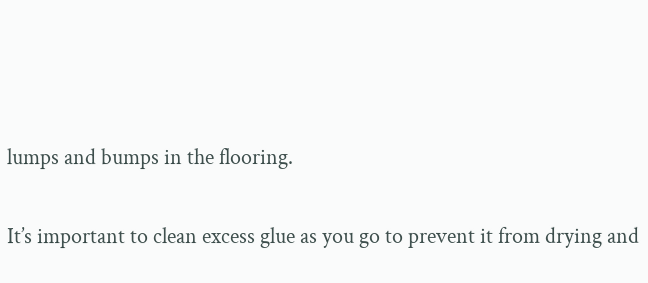lumps and bumps in the flooring.

It’s important to clean excess glue as you go to prevent it from drying and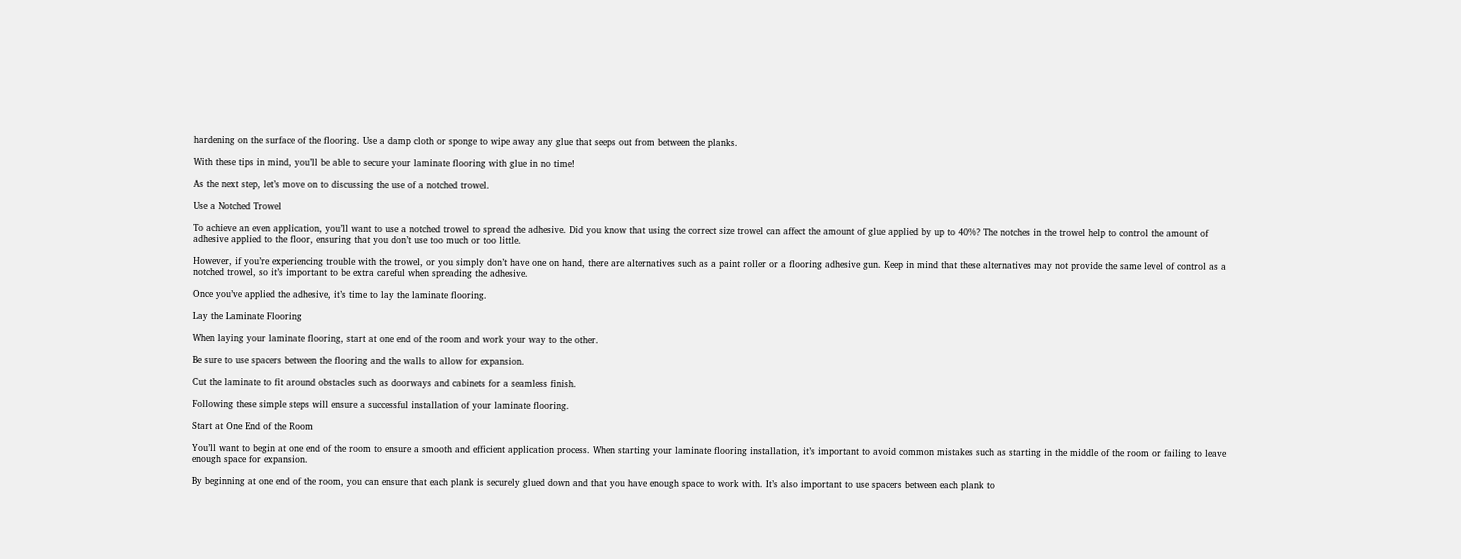hardening on the surface of the flooring. Use a damp cloth or sponge to wipe away any glue that seeps out from between the planks.

With these tips in mind, you’ll be able to secure your laminate flooring with glue in no time!

As the next step, let’s move on to discussing the use of a notched trowel.

Use a Notched Trowel

To achieve an even application, you’ll want to use a notched trowel to spread the adhesive. Did you know that using the correct size trowel can affect the amount of glue applied by up to 40%? The notches in the trowel help to control the amount of adhesive applied to the floor, ensuring that you don’t use too much or too little.

However, if you’re experiencing trouble with the trowel, or you simply don’t have one on hand, there are alternatives such as a paint roller or a flooring adhesive gun. Keep in mind that these alternatives may not provide the same level of control as a notched trowel, so it’s important to be extra careful when spreading the adhesive.

Once you’ve applied the adhesive, it’s time to lay the laminate flooring.

Lay the Laminate Flooring

When laying your laminate flooring, start at one end of the room and work your way to the other.

Be sure to use spacers between the flooring and the walls to allow for expansion.

Cut the laminate to fit around obstacles such as doorways and cabinets for a seamless finish.

Following these simple steps will ensure a successful installation of your laminate flooring.

Start at One End of the Room

You’ll want to begin at one end of the room to ensure a smooth and efficient application process. When starting your laminate flooring installation, it’s important to avoid common mistakes such as starting in the middle of the room or failing to leave enough space for expansion.

By beginning at one end of the room, you can ensure that each plank is securely glued down and that you have enough space to work with. It’s also important to use spacers between each plank to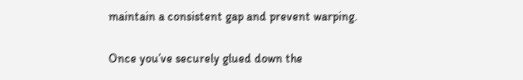maintain a consistent gap and prevent warping.

Once you’ve securely glued down the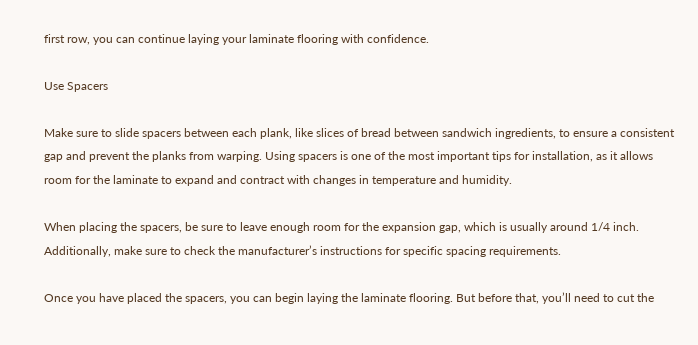first row, you can continue laying your laminate flooring with confidence.

Use Spacers

Make sure to slide spacers between each plank, like slices of bread between sandwich ingredients, to ensure a consistent gap and prevent the planks from warping. Using spacers is one of the most important tips for installation, as it allows room for the laminate to expand and contract with changes in temperature and humidity.

When placing the spacers, be sure to leave enough room for the expansion gap, which is usually around 1/4 inch. Additionally, make sure to check the manufacturer’s instructions for specific spacing requirements.

Once you have placed the spacers, you can begin laying the laminate flooring. But before that, you’ll need to cut the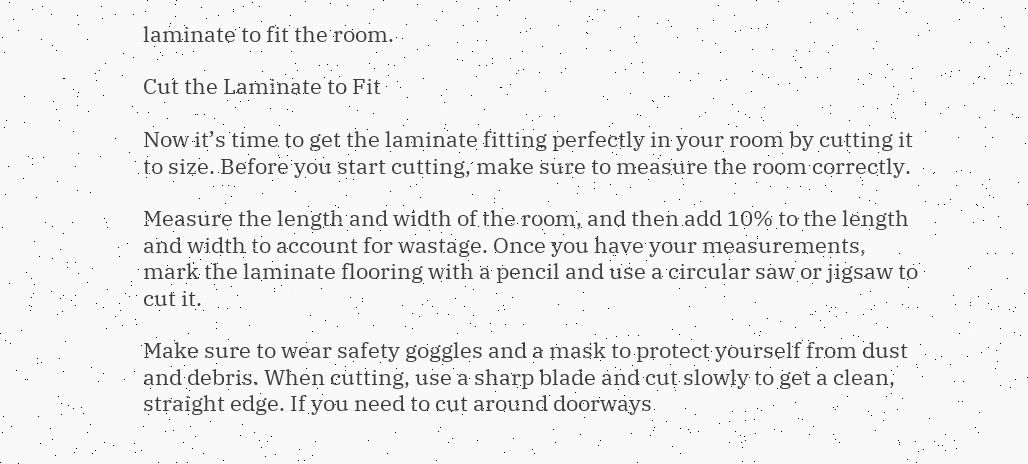laminate to fit the room.

Cut the Laminate to Fit

Now it’s time to get the laminate fitting perfectly in your room by cutting it to size. Before you start cutting, make sure to measure the room correctly.

Measure the length and width of the room, and then add 10% to the length and width to account for wastage. Once you have your measurements, mark the laminate flooring with a pencil and use a circular saw or jigsaw to cut it.

Make sure to wear safety goggles and a mask to protect yourself from dust and debris. When cutting, use a sharp blade and cut slowly to get a clean, straight edge. If you need to cut around doorways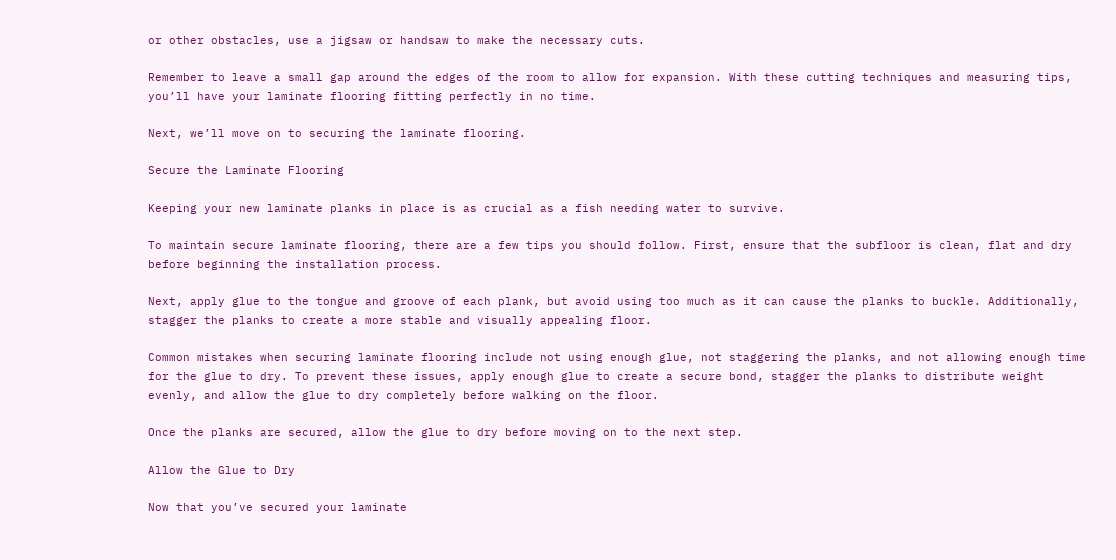or other obstacles, use a jigsaw or handsaw to make the necessary cuts.

Remember to leave a small gap around the edges of the room to allow for expansion. With these cutting techniques and measuring tips, you’ll have your laminate flooring fitting perfectly in no time.

Next, we’ll move on to securing the laminate flooring.

Secure the Laminate Flooring

Keeping your new laminate planks in place is as crucial as a fish needing water to survive.

To maintain secure laminate flooring, there are a few tips you should follow. First, ensure that the subfloor is clean, flat and dry before beginning the installation process.

Next, apply glue to the tongue and groove of each plank, but avoid using too much as it can cause the planks to buckle. Additionally, stagger the planks to create a more stable and visually appealing floor.

Common mistakes when securing laminate flooring include not using enough glue, not staggering the planks, and not allowing enough time for the glue to dry. To prevent these issues, apply enough glue to create a secure bond, stagger the planks to distribute weight evenly, and allow the glue to dry completely before walking on the floor.

Once the planks are secured, allow the glue to dry before moving on to the next step.

Allow the Glue to Dry

Now that you’ve secured your laminate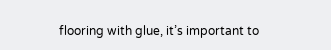flooring with glue, it’s important to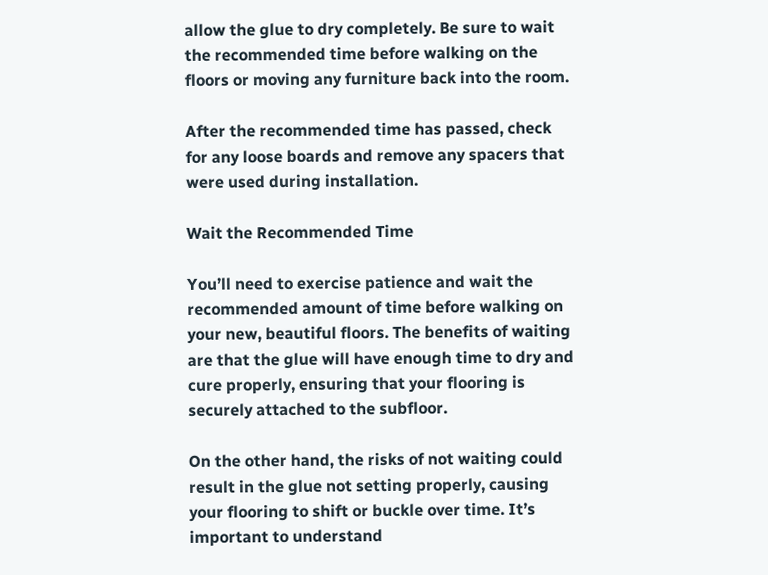allow the glue to dry completely. Be sure to wait the recommended time before walking on the floors or moving any furniture back into the room.

After the recommended time has passed, check for any loose boards and remove any spacers that were used during installation.

Wait the Recommended Time

You’ll need to exercise patience and wait the recommended amount of time before walking on your new, beautiful floors. The benefits of waiting are that the glue will have enough time to dry and cure properly, ensuring that your flooring is securely attached to the subfloor.

On the other hand, the risks of not waiting could result in the glue not setting properly, causing your flooring to shift or buckle over time. It’s important to understand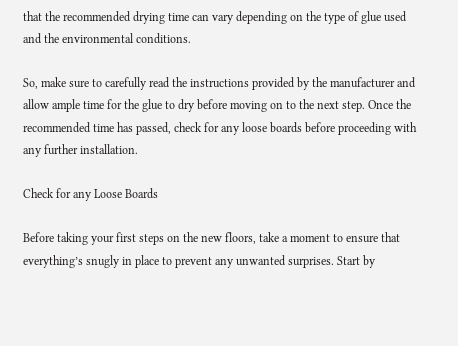that the recommended drying time can vary depending on the type of glue used and the environmental conditions.

So, make sure to carefully read the instructions provided by the manufacturer and allow ample time for the glue to dry before moving on to the next step. Once the recommended time has passed, check for any loose boards before proceeding with any further installation.

Check for any Loose Boards

Before taking your first steps on the new floors, take a moment to ensure that everything’s snugly in place to prevent any unwanted surprises. Start by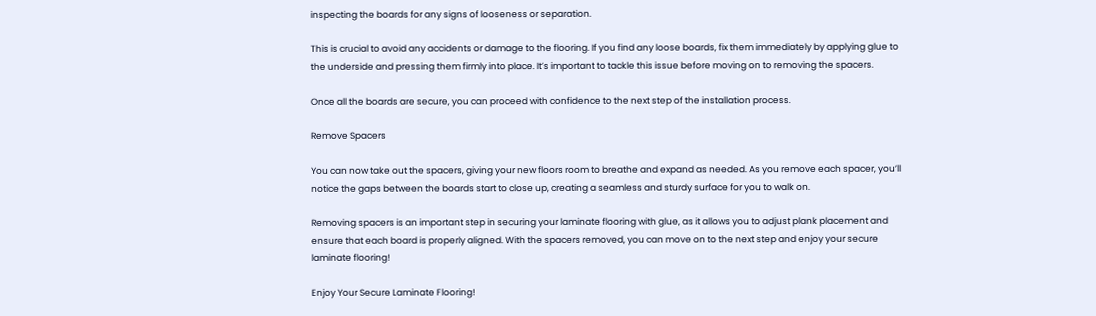inspecting the boards for any signs of looseness or separation.

This is crucial to avoid any accidents or damage to the flooring. If you find any loose boards, fix them immediately by applying glue to the underside and pressing them firmly into place. It’s important to tackle this issue before moving on to removing the spacers.

Once all the boards are secure, you can proceed with confidence to the next step of the installation process.

Remove Spacers

You can now take out the spacers, giving your new floors room to breathe and expand as needed. As you remove each spacer, you’ll notice the gaps between the boards start to close up, creating a seamless and sturdy surface for you to walk on.

Removing spacers is an important step in securing your laminate flooring with glue, as it allows you to adjust plank placement and ensure that each board is properly aligned. With the spacers removed, you can move on to the next step and enjoy your secure laminate flooring!

Enjoy Your Secure Laminate Flooring!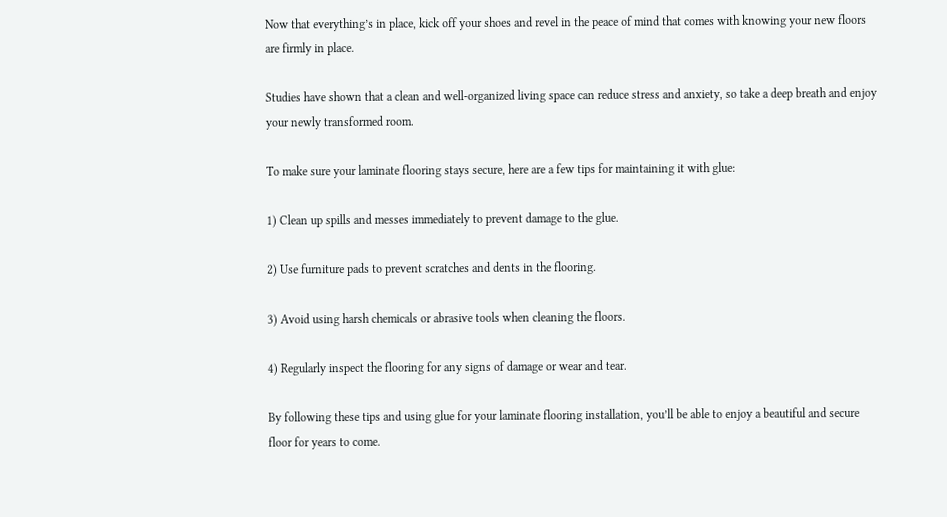Now that everything’s in place, kick off your shoes and revel in the peace of mind that comes with knowing your new floors are firmly in place.

Studies have shown that a clean and well-organized living space can reduce stress and anxiety, so take a deep breath and enjoy your newly transformed room.

To make sure your laminate flooring stays secure, here are a few tips for maintaining it with glue:

1) Clean up spills and messes immediately to prevent damage to the glue.

2) Use furniture pads to prevent scratches and dents in the flooring.

3) Avoid using harsh chemicals or abrasive tools when cleaning the floors.

4) Regularly inspect the flooring for any signs of damage or wear and tear.

By following these tips and using glue for your laminate flooring installation, you’ll be able to enjoy a beautiful and secure floor for years to come.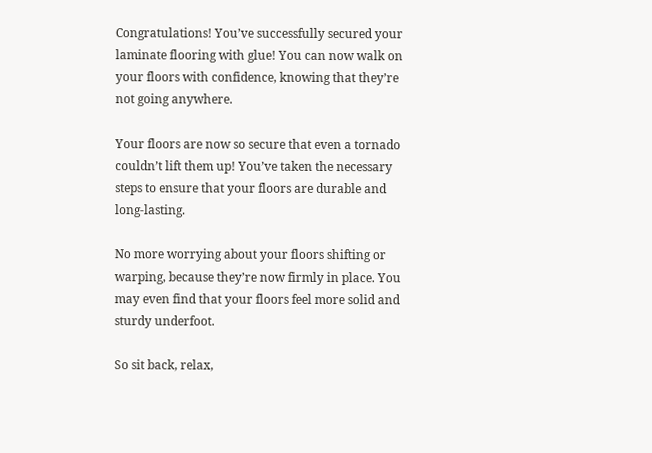Congratulations! You’ve successfully secured your laminate flooring with glue! You can now walk on your floors with confidence, knowing that they’re not going anywhere.

Your floors are now so secure that even a tornado couldn’t lift them up! You’ve taken the necessary steps to ensure that your floors are durable and long-lasting.

No more worrying about your floors shifting or warping, because they’re now firmly in place. You may even find that your floors feel more solid and sturdy underfoot.

So sit back, relax,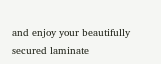and enjoy your beautifully secured laminate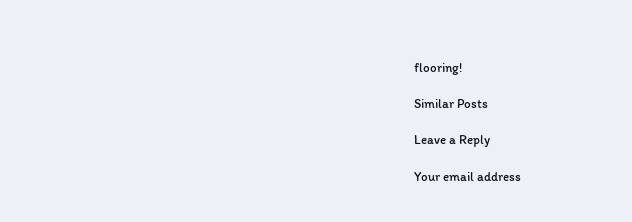flooring!

Similar Posts

Leave a Reply

Your email address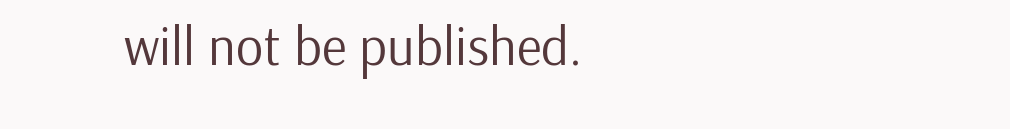will not be published.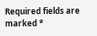Required fields are marked *